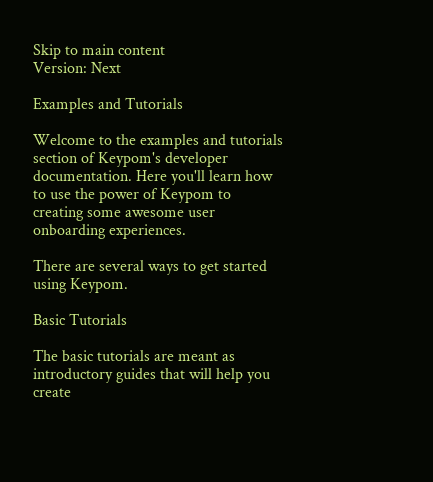Skip to main content
Version: Next

Examples and Tutorials

Welcome to the examples and tutorials section of Keypom's developer documentation. Here you'll learn how to use the power of Keypom to creating some awesome user onboarding experiences.

There are several ways to get started using Keypom.

Basic Tutorials

The basic tutorials are meant as introductory guides that will help you create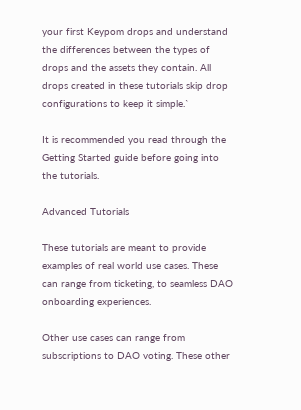your first Keypom drops and understand the differences between the types of drops and the assets they contain. All drops created in these tutorials skip drop configurations to keep it simple.`

It is recommended you read through the Getting Started guide before going into the tutorials.

Advanced Tutorials

These tutorials are meant to provide examples of real world use cases. These can range from ticketing, to seamless DAO onboarding experiences.

Other use cases can range from subscriptions to DAO voting. These other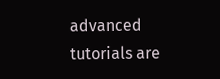advanced tutorials are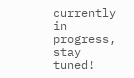currently in progress, stay tuned!